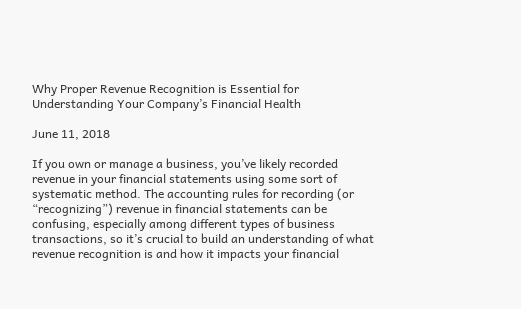Why Proper Revenue Recognition is Essential for Understanding Your Company’s Financial Health

June 11, 2018

If you own or manage a business, you’ve likely recorded revenue in your financial statements using some sort of systematic method. The accounting rules for recording (or “recognizing”) revenue in financial statements can be confusing, especially among different types of business transactions, so it’s crucial to build an understanding of what revenue recognition is and how it impacts your financial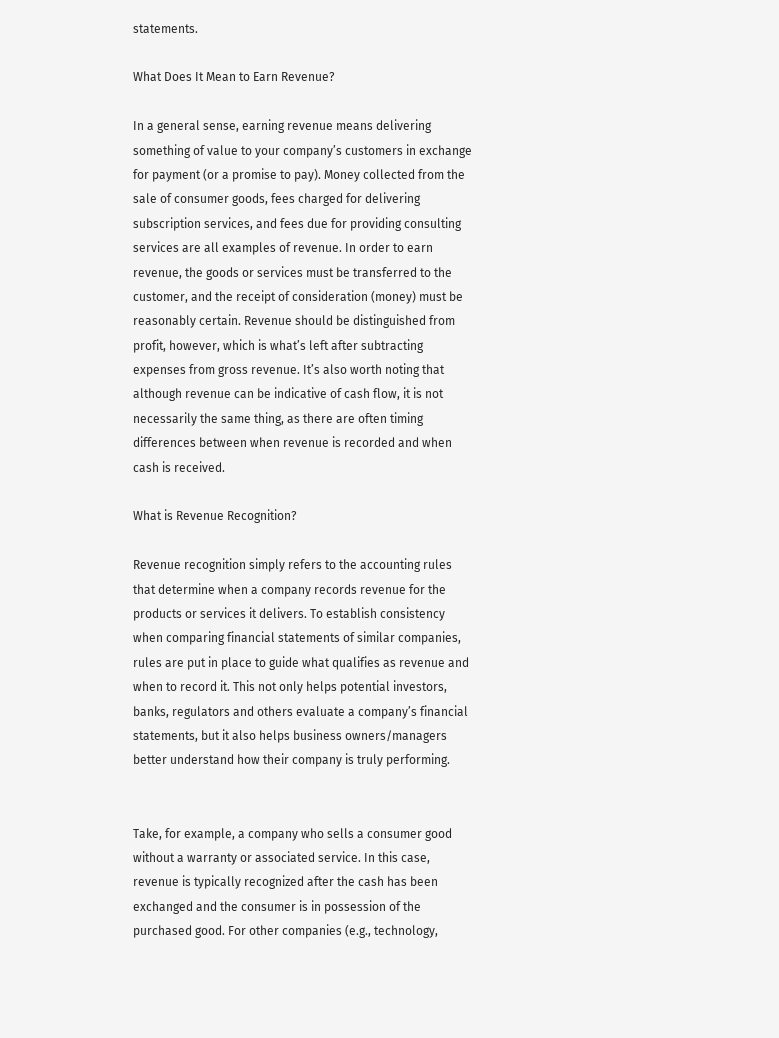statements.

What Does It Mean to Earn Revenue?

In a general sense, earning revenue means delivering something of value to your company’s customers in exchange for payment (or a promise to pay). Money collected from the sale of consumer goods, fees charged for delivering subscription services, and fees due for providing consulting services are all examples of revenue. In order to earn revenue, the goods or services must be transferred to the customer, and the receipt of consideration (money) must be reasonably certain. Revenue should be distinguished from profit, however, which is what’s left after subtracting expenses from gross revenue. It’s also worth noting that although revenue can be indicative of cash flow, it is not necessarily the same thing, as there are often timing differences between when revenue is recorded and when cash is received.

What is Revenue Recognition?

Revenue recognition simply refers to the accounting rules that determine when a company records revenue for the products or services it delivers. To establish consistency when comparing financial statements of similar companies, rules are put in place to guide what qualifies as revenue and when to record it. This not only helps potential investors, banks, regulators and others evaluate a company’s financial statements, but it also helps business owners/managers better understand how their company is truly performing.


Take, for example, a company who sells a consumer good without a warranty or associated service. In this case, revenue is typically recognized after the cash has been exchanged and the consumer is in possession of the purchased good. For other companies (e.g., technology,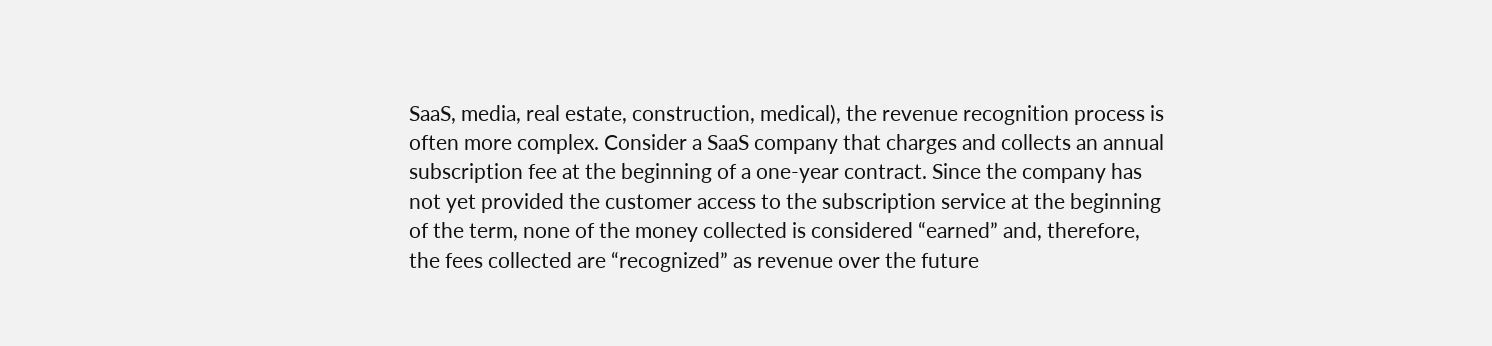SaaS, media, real estate, construction, medical), the revenue recognition process is often more complex. Consider a SaaS company that charges and collects an annual subscription fee at the beginning of a one-year contract. Since the company has not yet provided the customer access to the subscription service at the beginning of the term, none of the money collected is considered “earned” and, therefore, the fees collected are “recognized” as revenue over the future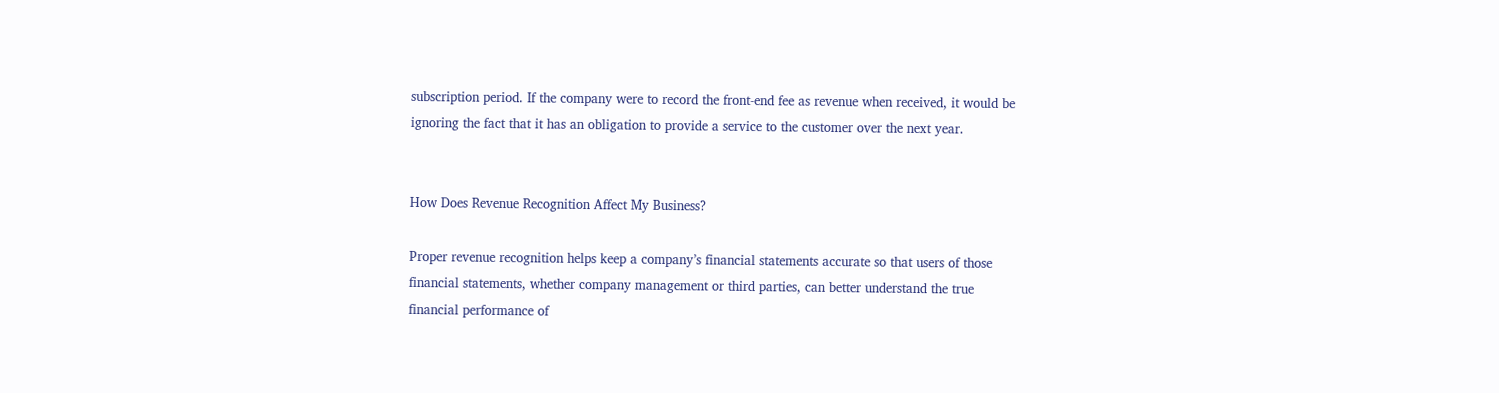subscription period. If the company were to record the front-end fee as revenue when received, it would be ignoring the fact that it has an obligation to provide a service to the customer over the next year.


How Does Revenue Recognition Affect My Business?

Proper revenue recognition helps keep a company’s financial statements accurate so that users of those financial statements, whether company management or third parties, can better understand the true financial performance of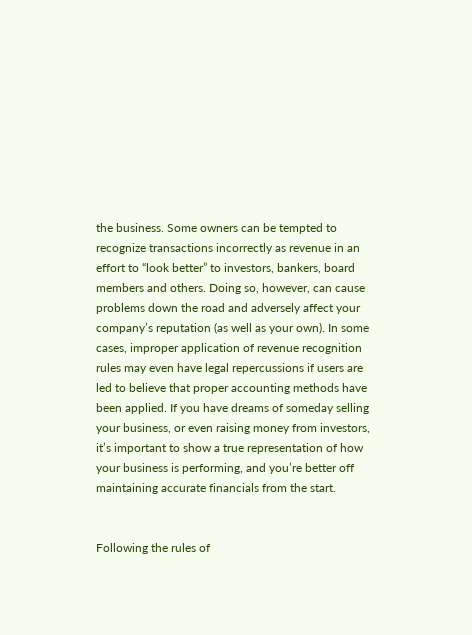the business. Some owners can be tempted to recognize transactions incorrectly as revenue in an effort to “look better” to investors, bankers, board members and others. Doing so, however, can cause problems down the road and adversely affect your company’s reputation (as well as your own). In some cases, improper application of revenue recognition rules may even have legal repercussions if users are led to believe that proper accounting methods have been applied. If you have dreams of someday selling your business, or even raising money from investors, it’s important to show a true representation of how your business is performing, and you’re better off maintaining accurate financials from the start.


Following the rules of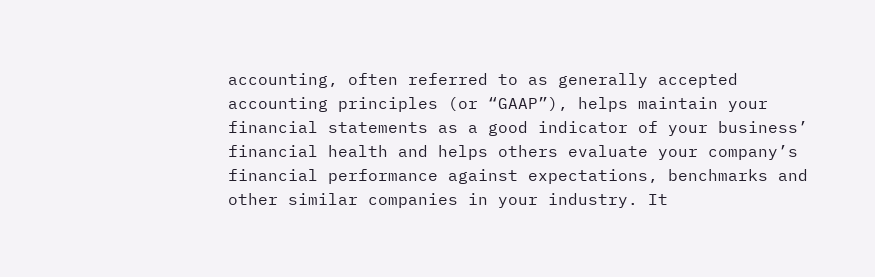accounting, often referred to as generally accepted accounting principles (or “GAAP”), helps maintain your financial statements as a good indicator of your business’ financial health and helps others evaluate your company’s financial performance against expectations, benchmarks and other similar companies in your industry. It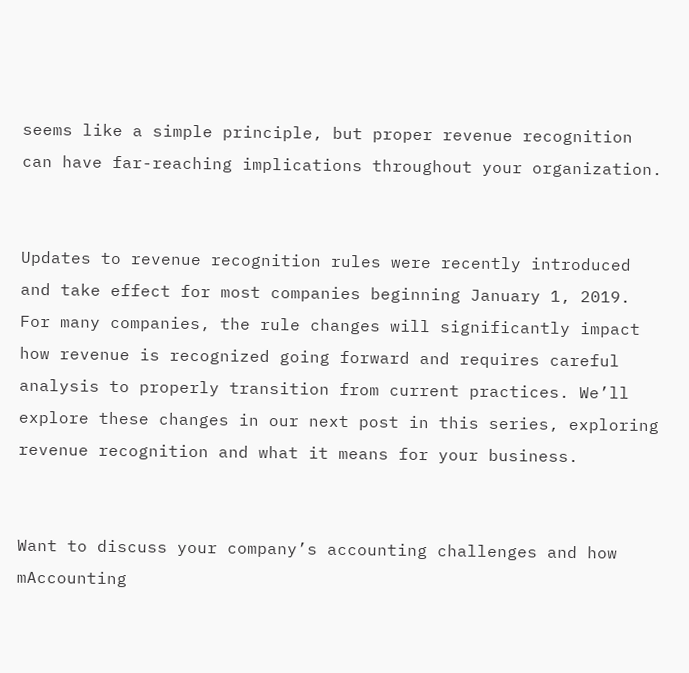seems like a simple principle, but proper revenue recognition can have far-reaching implications throughout your organization.


Updates to revenue recognition rules were recently introduced and take effect for most companies beginning January 1, 2019. For many companies, the rule changes will significantly impact how revenue is recognized going forward and requires careful analysis to properly transition from current practices. We’ll explore these changes in our next post in this series, exploring revenue recognition and what it means for your business.


Want to discuss your company’s accounting challenges and how mAccounting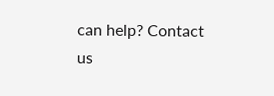can help? Contact us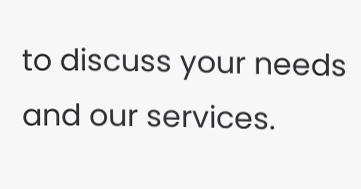to discuss your needs and our services.